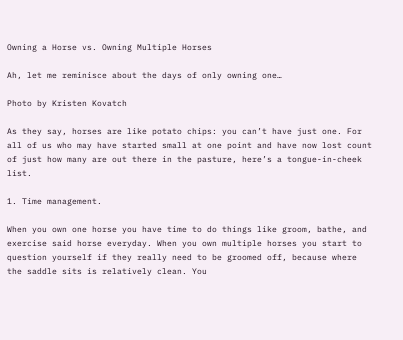Owning a Horse vs. Owning Multiple Horses

Ah, let me reminisce about the days of only owning one…

Photo by Kristen Kovatch

As they say, horses are like potato chips: you can’t have just one. For all of us who may have started small at one point and have now lost count of just how many are out there in the pasture, here’s a tongue-in-cheek list.

1. Time management.

When you own one horse you have time to do things like groom, bathe, and exercise said horse everyday. When you own multiple horses you start to question yourself if they really need to be groomed off, because where the saddle sits is relatively clean. You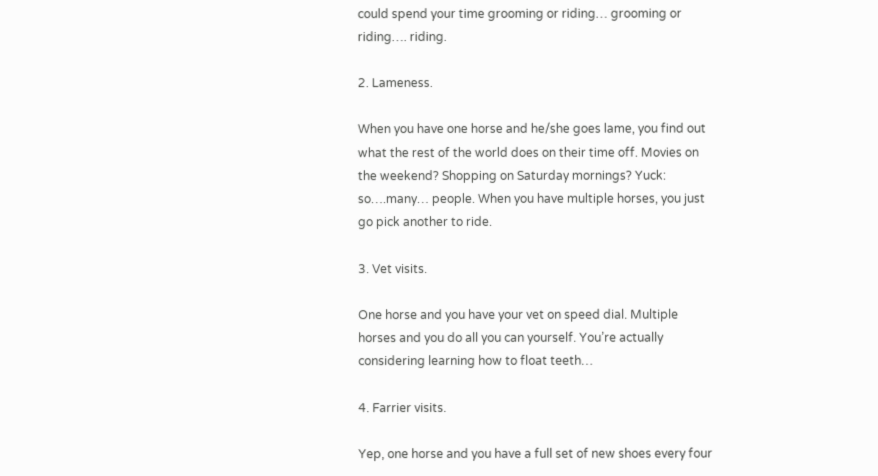could spend your time grooming or riding… grooming or riding…. riding.

2. Lameness.

When you have one horse and he/she goes lame, you find out what the rest of the world does on their time off. Movies on the weekend? Shopping on Saturday mornings? Yuck: so….many… people. When you have multiple horses, you just go pick another to ride.

3. Vet visits.

One horse and you have your vet on speed dial. Multiple horses and you do all you can yourself. You’re actually considering learning how to float teeth…

4. Farrier visits.

Yep, one horse and you have a full set of new shoes every four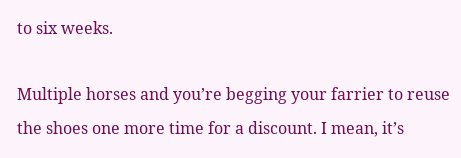to six weeks.

Multiple horses and you’re begging your farrier to reuse the shoes one more time for a discount. I mean, it’s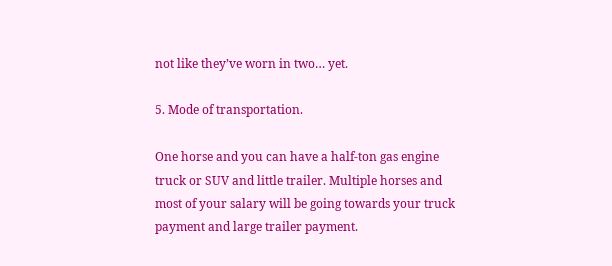not like they’ve worn in two… yet.

5. Mode of transportation.

One horse and you can have a half-ton gas engine truck or SUV and little trailer. Multiple horses and most of your salary will be going towards your truck payment and large trailer payment.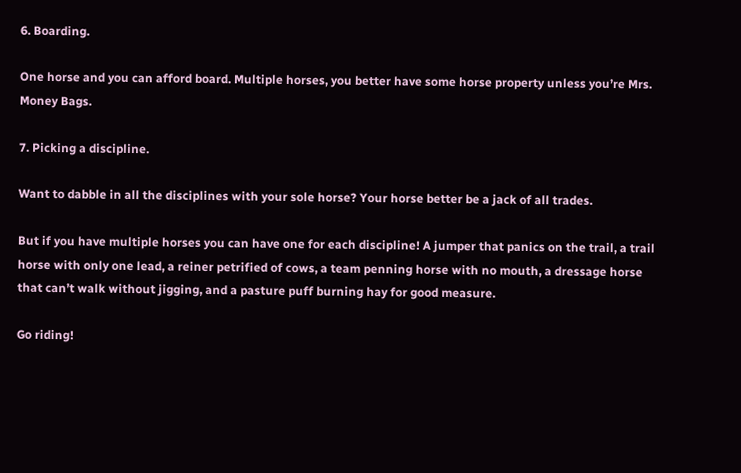6. Boarding.

One horse and you can afford board. Multiple horses, you better have some horse property unless you’re Mrs. Money Bags.

7. Picking a discipline.

Want to dabble in all the disciplines with your sole horse? Your horse better be a jack of all trades.

But if you have multiple horses you can have one for each discipline! A jumper that panics on the trail, a trail horse with only one lead, a reiner petrified of cows, a team penning horse with no mouth, a dressage horse that can’t walk without jigging, and a pasture puff burning hay for good measure.

Go riding!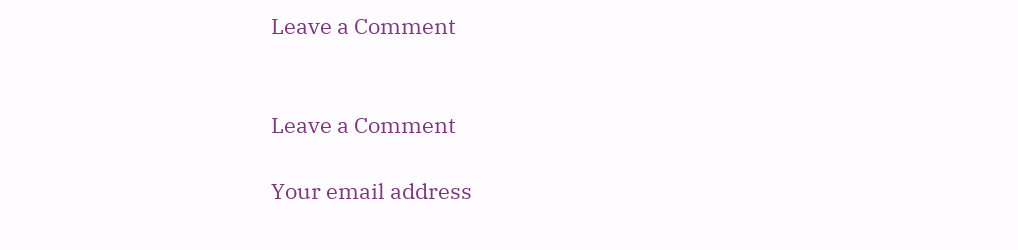Leave a Comment


Leave a Comment

Your email address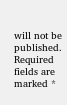will not be published. Required fields are marked *